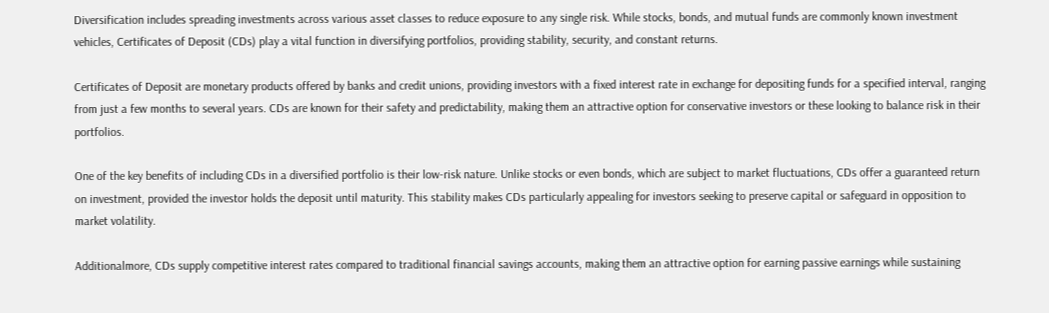Diversification includes spreading investments across various asset classes to reduce exposure to any single risk. While stocks, bonds, and mutual funds are commonly known investment vehicles, Certificates of Deposit (CDs) play a vital function in diversifying portfolios, providing stability, security, and constant returns.

Certificates of Deposit are monetary products offered by banks and credit unions, providing investors with a fixed interest rate in exchange for depositing funds for a specified interval, ranging from just a few months to several years. CDs are known for their safety and predictability, making them an attractive option for conservative investors or these looking to balance risk in their portfolios.

One of the key benefits of including CDs in a diversified portfolio is their low-risk nature. Unlike stocks or even bonds, which are subject to market fluctuations, CDs offer a guaranteed return on investment, provided the investor holds the deposit until maturity. This stability makes CDs particularly appealing for investors seeking to preserve capital or safeguard in opposition to market volatility.

Additionalmore, CDs supply competitive interest rates compared to traditional financial savings accounts, making them an attractive option for earning passive earnings while sustaining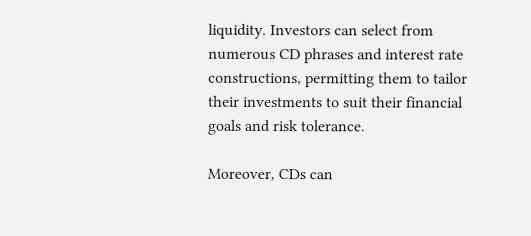liquidity. Investors can select from numerous CD phrases and interest rate constructions, permitting them to tailor their investments to suit their financial goals and risk tolerance.

Moreover, CDs can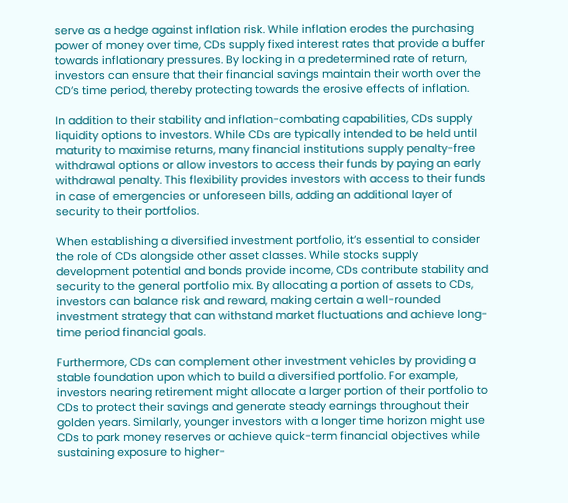serve as a hedge against inflation risk. While inflation erodes the purchasing power of money over time, CDs supply fixed interest rates that provide a buffer towards inflationary pressures. By locking in a predetermined rate of return, investors can ensure that their financial savings maintain their worth over the CD’s time period, thereby protecting towards the erosive effects of inflation.

In addition to their stability and inflation-combating capabilities, CDs supply liquidity options to investors. While CDs are typically intended to be held until maturity to maximise returns, many financial institutions supply penalty-free withdrawal options or allow investors to access their funds by paying an early withdrawal penalty. This flexibility provides investors with access to their funds in case of emergencies or unforeseen bills, adding an additional layer of security to their portfolios.

When establishing a diversified investment portfolio, it’s essential to consider the role of CDs alongside other asset classes. While stocks supply development potential and bonds provide income, CDs contribute stability and security to the general portfolio mix. By allocating a portion of assets to CDs, investors can balance risk and reward, making certain a well-rounded investment strategy that can withstand market fluctuations and achieve long-time period financial goals.

Furthermore, CDs can complement other investment vehicles by providing a stable foundation upon which to build a diversified portfolio. For example, investors nearing retirement might allocate a larger portion of their portfolio to CDs to protect their savings and generate steady earnings throughout their golden years. Similarly, younger investors with a longer time horizon might use CDs to park money reserves or achieve quick-term financial objectives while sustaining exposure to higher-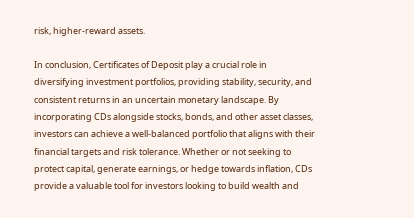risk, higher-reward assets.

In conclusion, Certificates of Deposit play a crucial role in diversifying investment portfolios, providing stability, security, and consistent returns in an uncertain monetary landscape. By incorporating CDs alongside stocks, bonds, and other asset classes, investors can achieve a well-balanced portfolio that aligns with their financial targets and risk tolerance. Whether or not seeking to protect capital, generate earnings, or hedge towards inflation, CDs provide a valuable tool for investors looking to build wealth and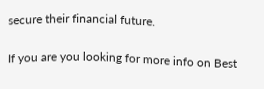secure their financial future.

If you are you looking for more info on Best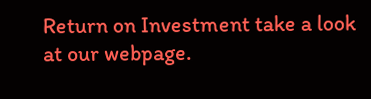Return on Investment take a look at our webpage.